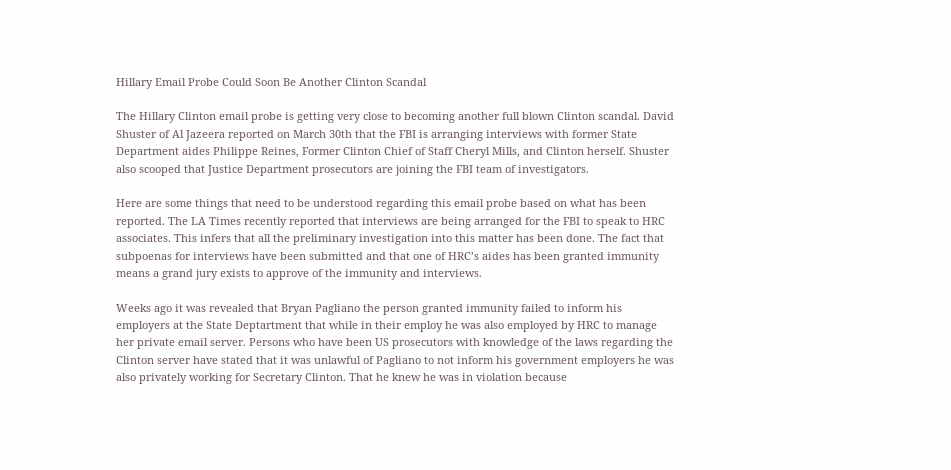Hillary Email Probe Could Soon Be Another Clinton Scandal

The Hillary Clinton email probe is getting very close to becoming another full blown Clinton scandal. David Shuster of Al Jazeera reported on March 30th that the FBI is arranging interviews with former State Department aides Philippe Reines, Former Clinton Chief of Staff Cheryl Mills, and Clinton herself. Shuster also scooped that Justice Department prosecutors are joining the FBI team of investigators.

Here are some things that need to be understood regarding this email probe based on what has been reported. The LA Times recently reported that interviews are being arranged for the FBI to speak to HRC associates. This infers that all the preliminary investigation into this matter has been done. The fact that subpoenas for interviews have been submitted and that one of HRC’s aides has been granted immunity means a grand jury exists to approve of the immunity and interviews.

Weeks ago it was revealed that Bryan Pagliano the person granted immunity failed to inform his employers at the State Deptartment that while in their employ he was also employed by HRC to manage her private email server. Persons who have been US prosecutors with knowledge of the laws regarding the Clinton server have stated that it was unlawful of Pagliano to not inform his government employers he was also privately working for Secretary Clinton. That he knew he was in violation because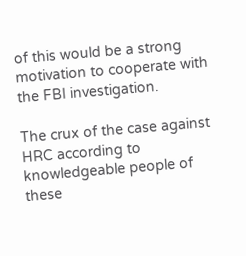of this would be a strong motivation to cooperate with the FBI investigation.

The crux of the case against HRC according to knowledgeable people of these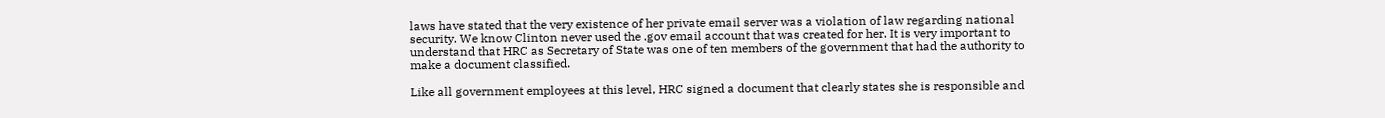laws have stated that the very existence of her private email server was a violation of law regarding national security. We know Clinton never used the .gov email account that was created for her. It is very important to understand that HRC as Secretary of State was one of ten members of the government that had the authority to make a document classified.

Like all government employees at this level, HRC signed a document that clearly states she is responsible and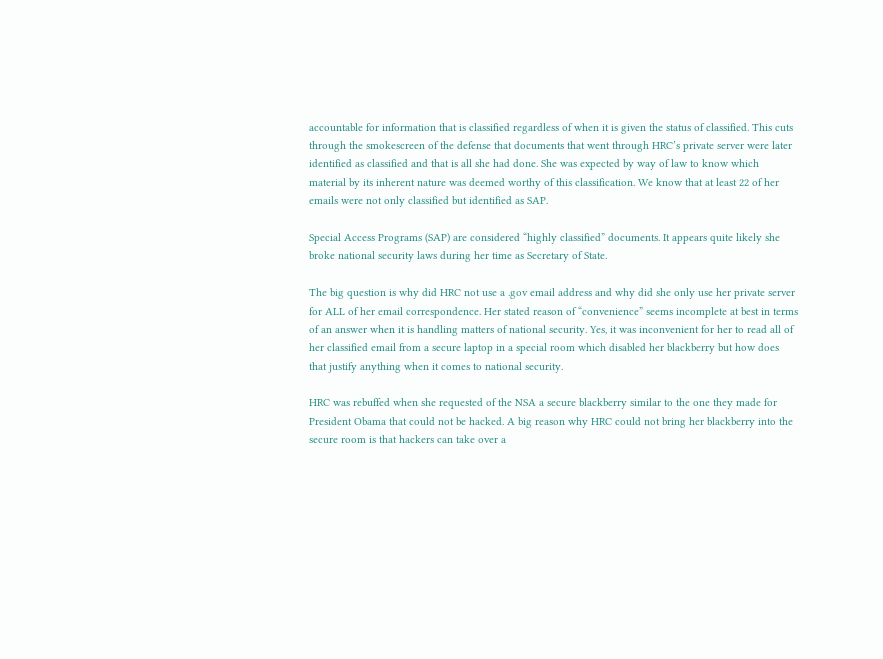accountable for information that is classified regardless of when it is given the status of classified. This cuts through the smokescreen of the defense that documents that went through HRC’s private server were later identified as classified and that is all she had done. She was expected by way of law to know which material by its inherent nature was deemed worthy of this classification. We know that at least 22 of her emails were not only classified but identified as SAP.

Special Access Programs (SAP) are considered “highly classified” documents. It appears quite likely she broke national security laws during her time as Secretary of State.

The big question is why did HRC not use a .gov email address and why did she only use her private server for ALL of her email correspondence. Her stated reason of “convenience” seems incomplete at best in terms of an answer when it is handling matters of national security. Yes, it was inconvenient for her to read all of her classified email from a secure laptop in a special room which disabled her blackberry but how does that justify anything when it comes to national security.

HRC was rebuffed when she requested of the NSA a secure blackberry similar to the one they made for President Obama that could not be hacked. A big reason why HRC could not bring her blackberry into the secure room is that hackers can take over a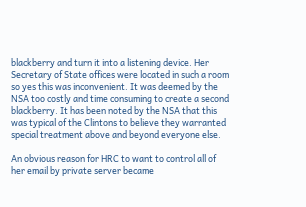blackberry and turn it into a listening device. Her Secretary of State offices were located in such a room so yes this was inconvenient. It was deemed by the NSA too costly and time consuming to create a second blackberry. It has been noted by the NSA that this was typical of the Clintons to believe they warranted special treatment above and beyond everyone else.

An obvious reason for HRC to want to control all of her email by private server became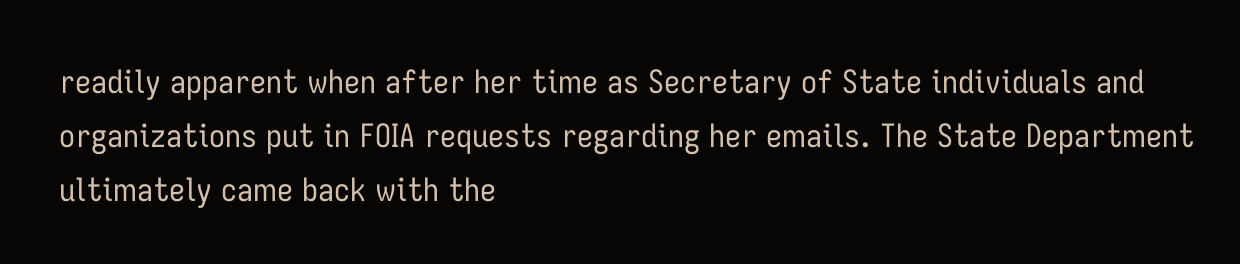readily apparent when after her time as Secretary of State individuals and organizations put in FOIA requests regarding her emails. The State Department ultimately came back with the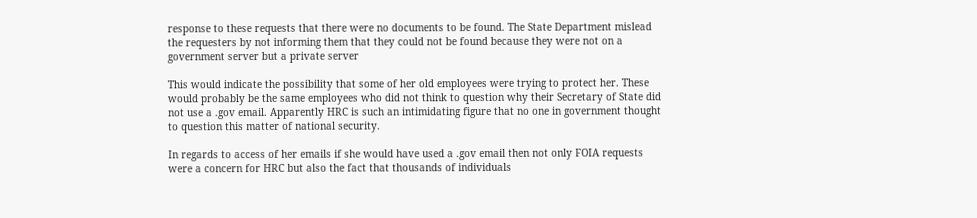response to these requests that there were no documents to be found. The State Department mislead the requesters by not informing them that they could not be found because they were not on a government server but a private server

This would indicate the possibility that some of her old employees were trying to protect her. These would probably be the same employees who did not think to question why their Secretary of State did not use a .gov email. Apparently HRC is such an intimidating figure that no one in government thought to question this matter of national security.

In regards to access of her emails if she would have used a .gov email then not only FOIA requests were a concern for HRC but also the fact that thousands of individuals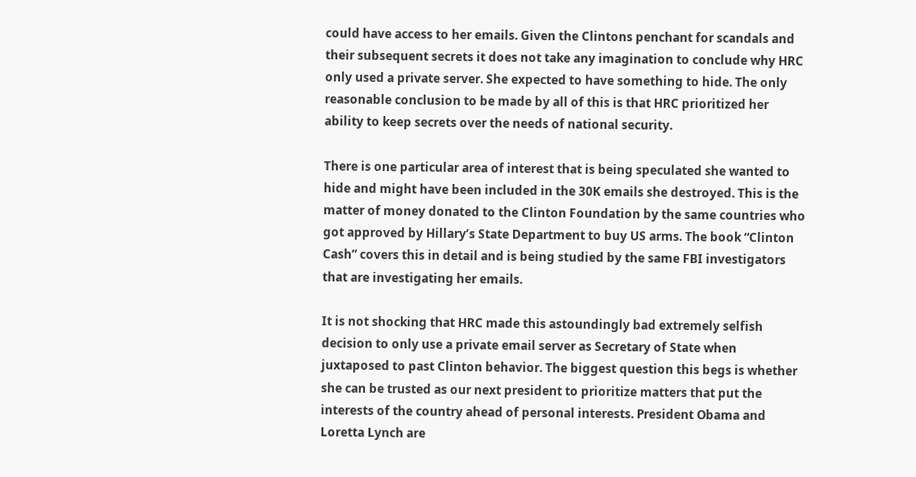could have access to her emails. Given the Clintons penchant for scandals and their subsequent secrets it does not take any imagination to conclude why HRC only used a private server. She expected to have something to hide. The only reasonable conclusion to be made by all of this is that HRC prioritized her ability to keep secrets over the needs of national security.

There is one particular area of interest that is being speculated she wanted to hide and might have been included in the 30K emails she destroyed. This is the matter of money donated to the Clinton Foundation by the same countries who got approved by Hillary’s State Department to buy US arms. The book “Clinton Cash” covers this in detail and is being studied by the same FBI investigators that are investigating her emails.

It is not shocking that HRC made this astoundingly bad extremely selfish decision to only use a private email server as Secretary of State when juxtaposed to past Clinton behavior. The biggest question this begs is whether she can be trusted as our next president to prioritize matters that put the interests of the country ahead of personal interests. President Obama and Loretta Lynch are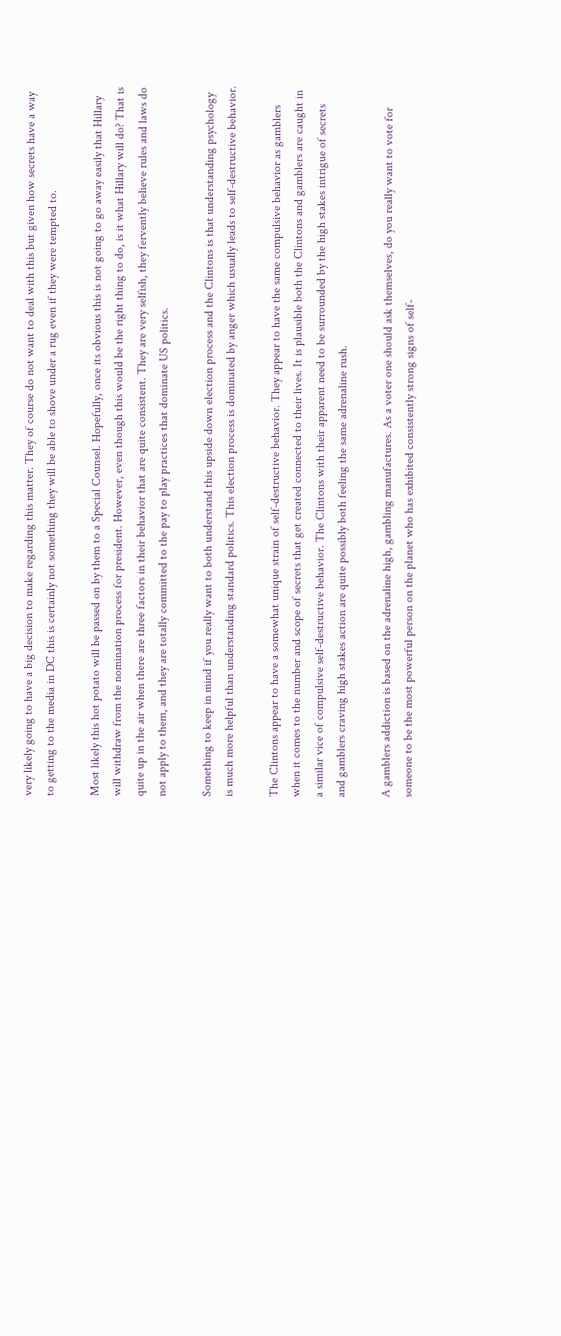very likely going to have a big decision to make regarding this matter. They of course do not want to deal with this but given how secrets have a way to getting to the media in DC this is certainly not something they will be able to shove under a rug even if they were tempted to.

Most likely this hot potato will be passed on by them to a Special Counsel. Hopefully, once its obvious this is not going to go away easily that Hillary will withdraw from the nomination process for president. However, even though this would be the right thing to do, is it what Hillary will do? That is quite up in the air when there are three factors in their behavior that are quite consistent. They are very selfish, they fervently believe rules and laws do not apply to them, and they are totally committed to the pay to play practices that dominate US politics.

Something to keep in mind if you really want to both understand this upside down election process and the Clintons is that understanding psychology is much more helpful than understanding standard politics. This election process is dominated by anger which usually leads to self-destructive behavior.

The Clintons appear to have a somewhat unique strain of self-destructive behavior. They appear to have the same compulsive behavior as gamblers when it comes to the number and scope of secrets that get created connected to their lives. It is plausible both the Clintons and gamblers are caught in a similar vice of compulsive self-destructive behavior. The Clintons with their apparent need to be surrounded by the high stakes intrigue of secrets and gamblers craving high stakes action are quite possibly both feeling the same adrenaline rush.

A gamblers addiction is based on the adrenaline high, gambling manufactures. As a voter one should ask themselves, do you really want to vote for someone to be the most powerful person on the planet who has exhibited consistently strong signs of self-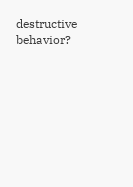destructive behavior?